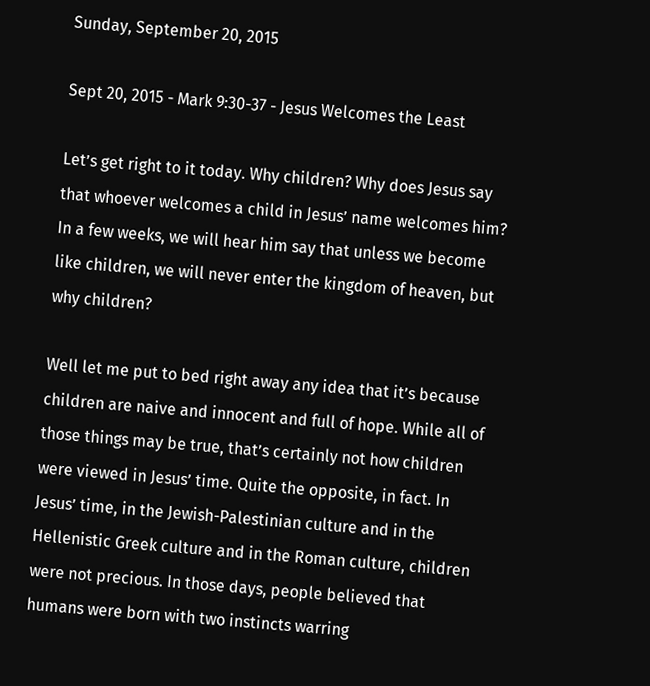Sunday, September 20, 2015

Sept 20, 2015 - Mark 9:30-37 - Jesus Welcomes the Least

Let’s get right to it today. Why children? Why does Jesus say that whoever welcomes a child in Jesus’ name welcomes him? In a few weeks, we will hear him say that unless we become like children, we will never enter the kingdom of heaven, but why children?

Well let me put to bed right away any idea that it’s because children are naive and innocent and full of hope. While all of those things may be true, that’s certainly not how children were viewed in Jesus’ time. Quite the opposite, in fact. In Jesus’ time, in the Jewish-Palestinian culture and in the Hellenistic Greek culture and in the Roman culture, children were not precious. In those days, people believed that humans were born with two instincts warring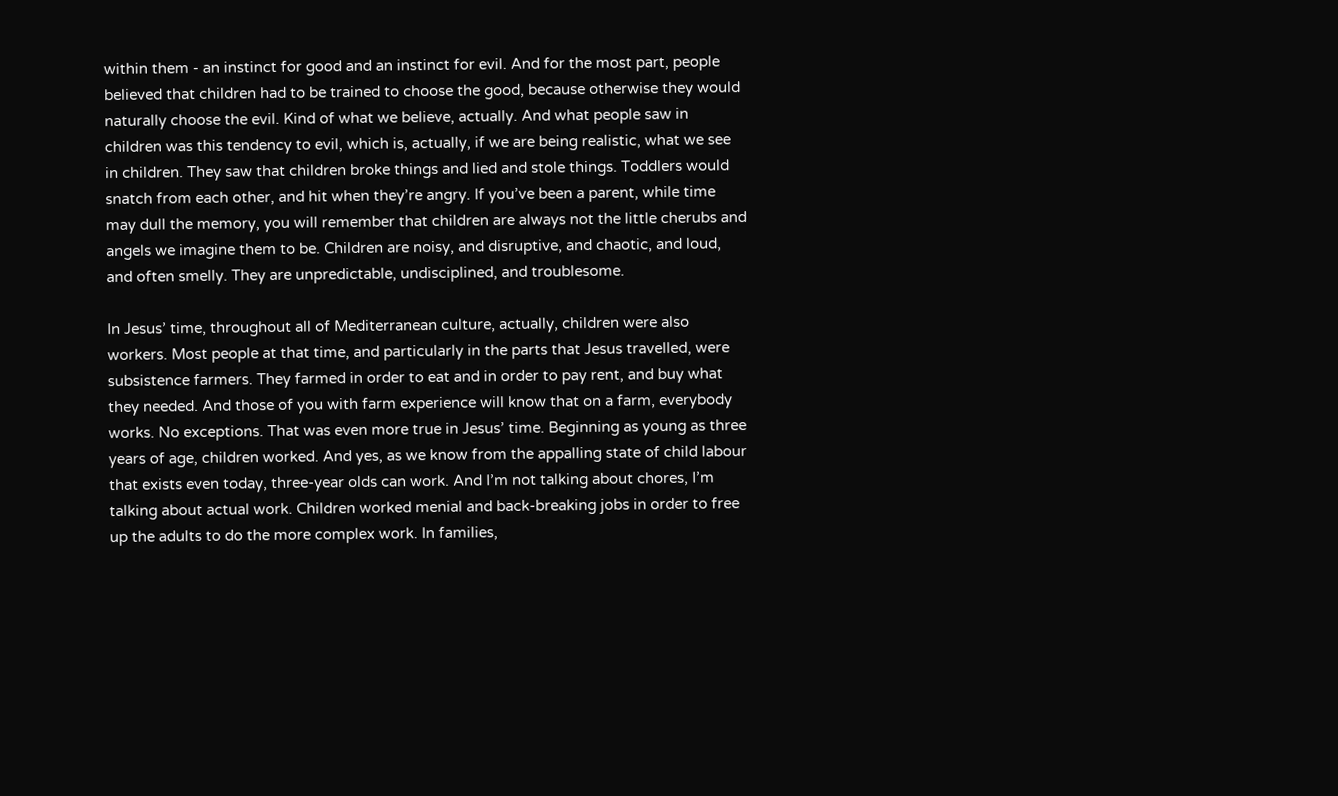within them - an instinct for good and an instinct for evil. And for the most part, people believed that children had to be trained to choose the good, because otherwise they would naturally choose the evil. Kind of what we believe, actually. And what people saw in children was this tendency to evil, which is, actually, if we are being realistic, what we see in children. They saw that children broke things and lied and stole things. Toddlers would snatch from each other, and hit when they’re angry. If you’ve been a parent, while time may dull the memory, you will remember that children are always not the little cherubs and angels we imagine them to be. Children are noisy, and disruptive, and chaotic, and loud, and often smelly. They are unpredictable, undisciplined, and troublesome.

In Jesus’ time, throughout all of Mediterranean culture, actually, children were also workers. Most people at that time, and particularly in the parts that Jesus travelled, were subsistence farmers. They farmed in order to eat and in order to pay rent, and buy what they needed. And those of you with farm experience will know that on a farm, everybody works. No exceptions. That was even more true in Jesus’ time. Beginning as young as three years of age, children worked. And yes, as we know from the appalling state of child labour that exists even today, three-year olds can work. And I’m not talking about chores, I’m talking about actual work. Children worked menial and back-breaking jobs in order to free up the adults to do the more complex work. In families,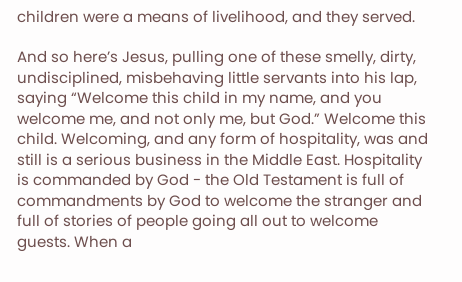children were a means of livelihood, and they served.

And so here’s Jesus, pulling one of these smelly, dirty, undisciplined, misbehaving little servants into his lap, saying “Welcome this child in my name, and you welcome me, and not only me, but God.” Welcome this child. Welcoming, and any form of hospitality, was and still is a serious business in the Middle East. Hospitality is commanded by God - the Old Testament is full of commandments by God to welcome the stranger and full of stories of people going all out to welcome guests. When a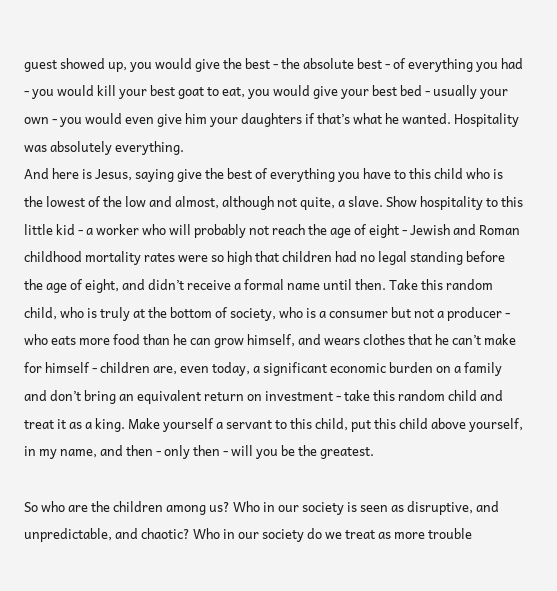guest showed up, you would give the best - the absolute best - of everything you had - you would kill your best goat to eat, you would give your best bed - usually your own - you would even give him your daughters if that’s what he wanted. Hospitality was absolutely everything.
And here is Jesus, saying give the best of everything you have to this child who is the lowest of the low and almost, although not quite, a slave. Show hospitality to this little kid - a worker who will probably not reach the age of eight - Jewish and Roman childhood mortality rates were so high that children had no legal standing before the age of eight, and didn’t receive a formal name until then. Take this random child, who is truly at the bottom of society, who is a consumer but not a producer - who eats more food than he can grow himself, and wears clothes that he can’t make for himself - children are, even today, a significant economic burden on a family and don’t bring an equivalent return on investment - take this random child and treat it as a king. Make yourself a servant to this child, put this child above yourself, in my name, and then - only then - will you be the greatest.

So who are the children among us? Who in our society is seen as disruptive, and unpredictable, and chaotic? Who in our society do we treat as more trouble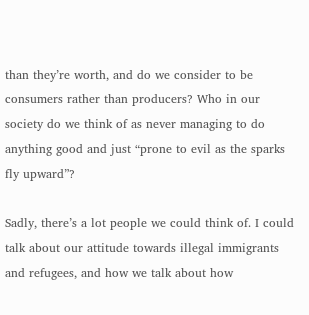than they’re worth, and do we consider to be consumers rather than producers? Who in our society do we think of as never managing to do anything good and just “prone to evil as the sparks fly upward”?

Sadly, there’s a lot people we could think of. I could talk about our attitude towards illegal immigrants and refugees, and how we talk about how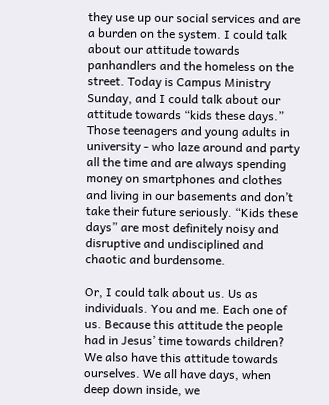they use up our social services and are a burden on the system. I could talk about our attitude towards panhandlers and the homeless on the street. Today is Campus Ministry Sunday, and I could talk about our attitude towards “kids these days.” Those teenagers and young adults in university - who laze around and party all the time and are always spending money on smartphones and clothes and living in our basements and don’t take their future seriously. “Kids these days” are most definitely noisy and disruptive and undisciplined and chaotic and burdensome.

Or, I could talk about us. Us as individuals. You and me. Each one of us. Because this attitude the people had in Jesus’ time towards children? We also have this attitude towards ourselves. We all have days, when deep down inside, we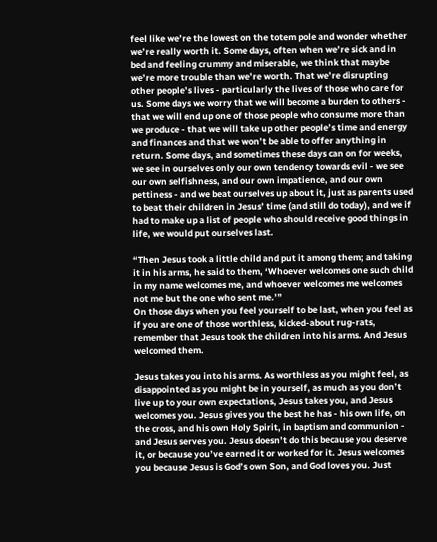feel like we’re the lowest on the totem pole and wonder whether we’re really worth it. Some days, often when we’re sick and in bed and feeling crummy and miserable, we think that maybe we’re more trouble than we’re worth. That we’re disrupting other people’s lives - particularly the lives of those who care for us. Some days we worry that we will become a burden to others - that we will end up one of those people who consume more than we produce - that we will take up other people’s time and energy and finances and that we won’t be able to offer anything in return. Some days, and sometimes these days can on for weeks, we see in ourselves only our own tendency towards evil - we see our own selfishness, and our own impatience, and our own pettiness - and we beat ourselves up about it, just as parents used to beat their children in Jesus’ time (and still do today), and we if had to make up a list of people who should receive good things in life, we would put ourselves last.

“Then Jesus took a little child and put it among them; and taking it in his arms, he said to them, ‘Whoever welcomes one such child in my name welcomes me, and whoever welcomes me welcomes not me but the one who sent me.’”
On those days when you feel yourself to be last, when you feel as if you are one of those worthless, kicked-about rug-rats, remember that Jesus took the children into his arms. And Jesus welcomed them.

Jesus takes you into his arms. As worthless as you might feel, as disappointed as you might be in yourself, as much as you don’t live up to your own expectations, Jesus takes you, and Jesus welcomes you. Jesus gives you the best he has - his own life, on the cross, and his own Holy Spirit, in baptism and communion - and Jesus serves you. Jesus doesn’t do this because you deserve it, or because you’ve earned it or worked for it. Jesus welcomes you because Jesus is God’s own Son, and God loves you. Just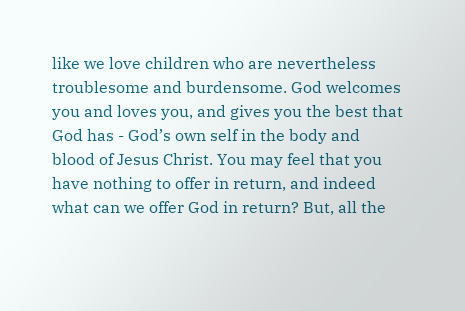like we love children who are nevertheless troublesome and burdensome. God welcomes you and loves you, and gives you the best that God has - God’s own self in the body and blood of Jesus Christ. You may feel that you have nothing to offer in return, and indeed what can we offer God in return? But, all the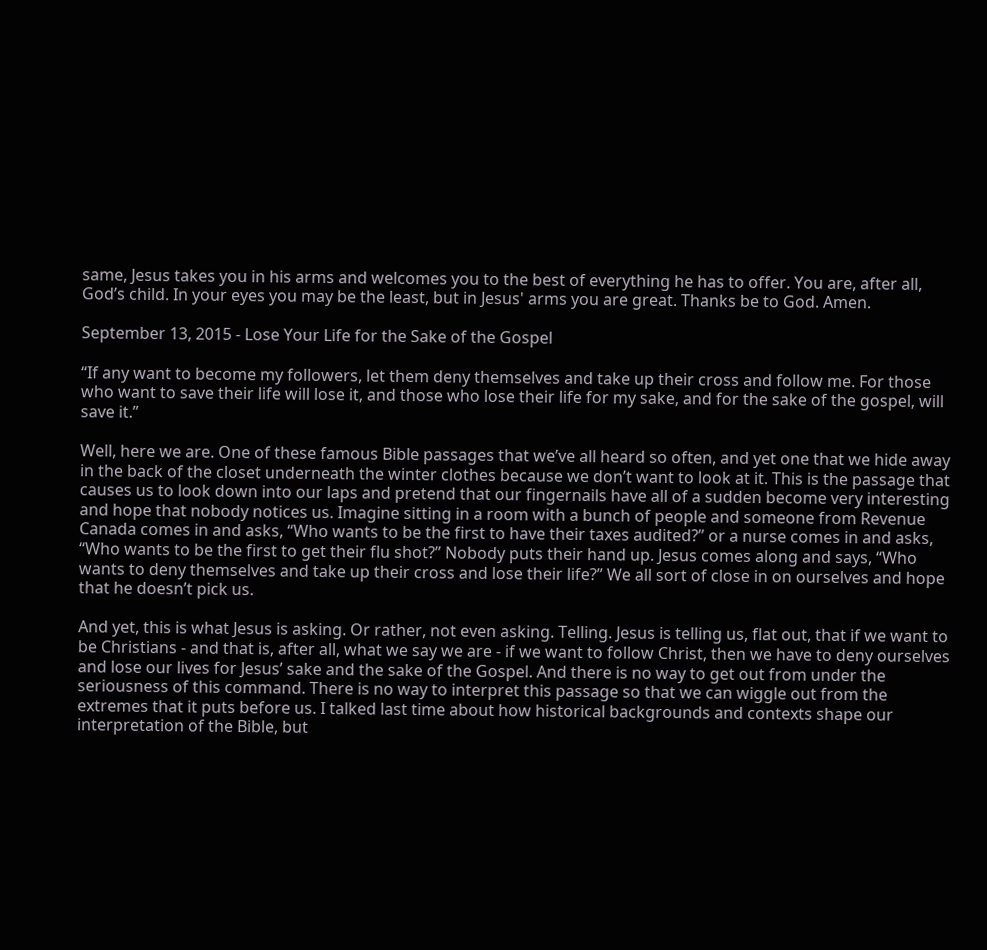same, Jesus takes you in his arms and welcomes you to the best of everything he has to offer. You are, after all, God’s child. In your eyes you may be the least, but in Jesus' arms you are great. Thanks be to God. Amen.

September 13, 2015 - Lose Your Life for the Sake of the Gospel

“If any want to become my followers, let them deny themselves and take up their cross and follow me. For those who want to save their life will lose it, and those who lose their life for my sake, and for the sake of the gospel, will save it.”

Well, here we are. One of these famous Bible passages that we’ve all heard so often, and yet one that we hide away in the back of the closet underneath the winter clothes because we don’t want to look at it. This is the passage that causes us to look down into our laps and pretend that our fingernails have all of a sudden become very interesting and hope that nobody notices us. Imagine sitting in a room with a bunch of people and someone from Revenue Canada comes in and asks, “Who wants to be the first to have their taxes audited?” or a nurse comes in and asks, “Who wants to be the first to get their flu shot?” Nobody puts their hand up. Jesus comes along and says, “Who wants to deny themselves and take up their cross and lose their life?” We all sort of close in on ourselves and hope that he doesn’t pick us.

And yet, this is what Jesus is asking. Or rather, not even asking. Telling. Jesus is telling us, flat out, that if we want to be Christians - and that is, after all, what we say we are - if we want to follow Christ, then we have to deny ourselves and lose our lives for Jesus’ sake and the sake of the Gospel. And there is no way to get out from under the seriousness of this command. There is no way to interpret this passage so that we can wiggle out from the extremes that it puts before us. I talked last time about how historical backgrounds and contexts shape our interpretation of the Bible, but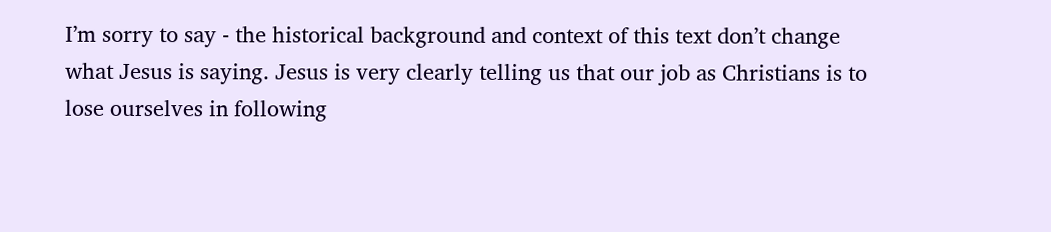I’m sorry to say - the historical background and context of this text don’t change what Jesus is saying. Jesus is very clearly telling us that our job as Christians is to lose ourselves in following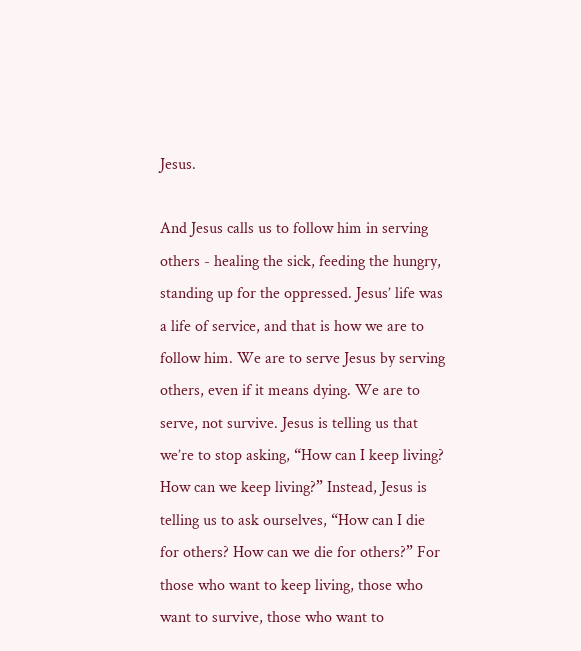Jesus.

And Jesus calls us to follow him in serving others - healing the sick, feeding the hungry, standing up for the oppressed. Jesus’ life was a life of service, and that is how we are to follow him. We are to serve Jesus by serving others, even if it means dying. We are to serve, not survive. Jesus is telling us that we’re to stop asking, “How can I keep living? How can we keep living?” Instead, Jesus is telling us to ask ourselves, “How can I die for others? How can we die for others?” For those who want to keep living, those who want to survive, those who want to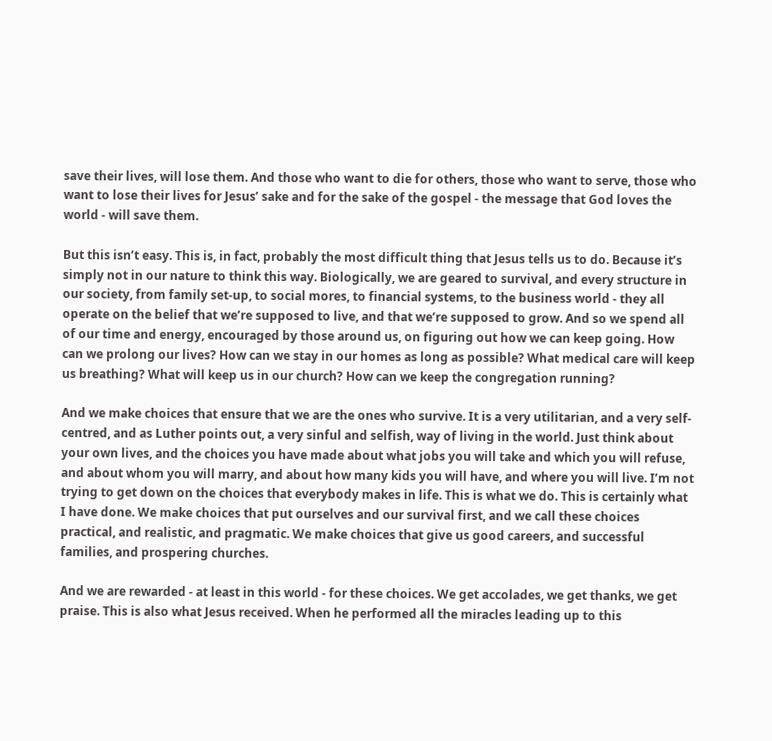save their lives, will lose them. And those who want to die for others, those who want to serve, those who want to lose their lives for Jesus’ sake and for the sake of the gospel - the message that God loves the world - will save them.

But this isn’t easy. This is, in fact, probably the most difficult thing that Jesus tells us to do. Because it’s simply not in our nature to think this way. Biologically, we are geared to survival, and every structure in our society, from family set-up, to social mores, to financial systems, to the business world - they all operate on the belief that we’re supposed to live, and that we’re supposed to grow. And so we spend all of our time and energy, encouraged by those around us, on figuring out how we can keep going. How can we prolong our lives? How can we stay in our homes as long as possible? What medical care will keep us breathing? What will keep us in our church? How can we keep the congregation running?

And we make choices that ensure that we are the ones who survive. It is a very utilitarian, and a very self-centred, and as Luther points out, a very sinful and selfish, way of living in the world. Just think about your own lives, and the choices you have made about what jobs you will take and which you will refuse, and about whom you will marry, and about how many kids you will have, and where you will live. I’m not trying to get down on the choices that everybody makes in life. This is what we do. This is certainly what I have done. We make choices that put ourselves and our survival first, and we call these choices practical, and realistic, and pragmatic. We make choices that give us good careers, and successful families, and prospering churches.

And we are rewarded - at least in this world - for these choices. We get accolades, we get thanks, we get praise. This is also what Jesus received. When he performed all the miracles leading up to this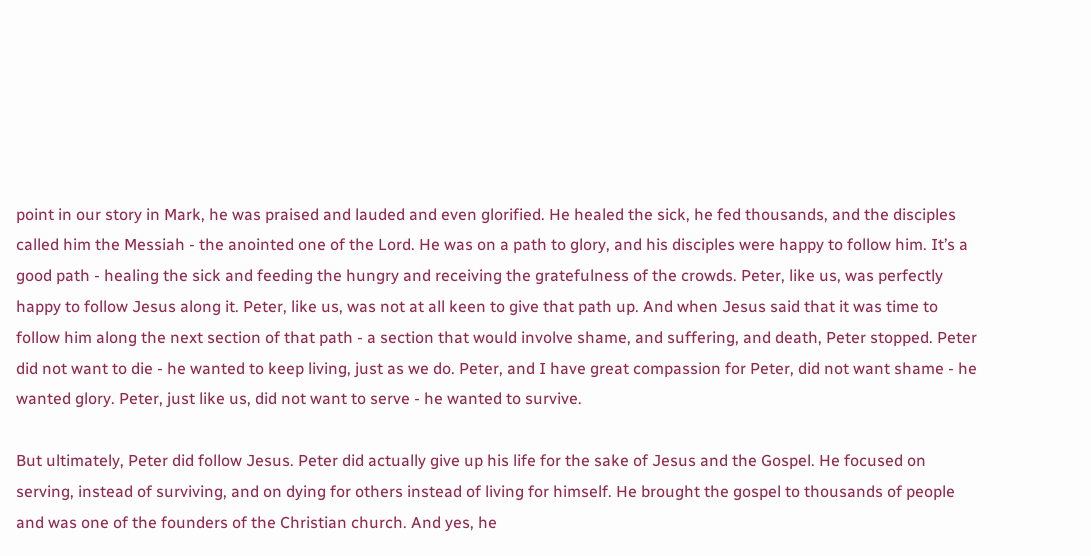point in our story in Mark, he was praised and lauded and even glorified. He healed the sick, he fed thousands, and the disciples called him the Messiah - the anointed one of the Lord. He was on a path to glory, and his disciples were happy to follow him. It’s a good path - healing the sick and feeding the hungry and receiving the gratefulness of the crowds. Peter, like us, was perfectly happy to follow Jesus along it. Peter, like us, was not at all keen to give that path up. And when Jesus said that it was time to follow him along the next section of that path - a section that would involve shame, and suffering, and death, Peter stopped. Peter did not want to die - he wanted to keep living, just as we do. Peter, and I have great compassion for Peter, did not want shame - he wanted glory. Peter, just like us, did not want to serve - he wanted to survive.

But ultimately, Peter did follow Jesus. Peter did actually give up his life for the sake of Jesus and the Gospel. He focused on serving, instead of surviving, and on dying for others instead of living for himself. He brought the gospel to thousands of people and was one of the founders of the Christian church. And yes, he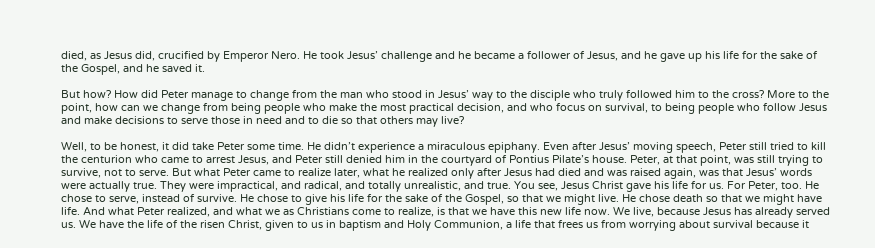died, as Jesus did, crucified by Emperor Nero. He took Jesus’ challenge and he became a follower of Jesus, and he gave up his life for the sake of the Gospel, and he saved it.

But how? How did Peter manage to change from the man who stood in Jesus’ way to the disciple who truly followed him to the cross? More to the point, how can we change from being people who make the most practical decision, and who focus on survival, to being people who follow Jesus and make decisions to serve those in need and to die so that others may live?

Well, to be honest, it did take Peter some time. He didn’t experience a miraculous epiphany. Even after Jesus’ moving speech, Peter still tried to kill the centurion who came to arrest Jesus, and Peter still denied him in the courtyard of Pontius Pilate’s house. Peter, at that point, was still trying to survive, not to serve. But what Peter came to realize later, what he realized only after Jesus had died and was raised again, was that Jesus’ words were actually true. They were impractical, and radical, and totally unrealistic, and true. You see, Jesus Christ gave his life for us. For Peter, too. He chose to serve, instead of survive. He chose to give his life for the sake of the Gospel, so that we might live. He chose death so that we might have life. And what Peter realized, and what we as Christians come to realize, is that we have this new life now. We live, because Jesus has already served us. We have the life of the risen Christ, given to us in baptism and Holy Communion, a life that frees us from worrying about survival because it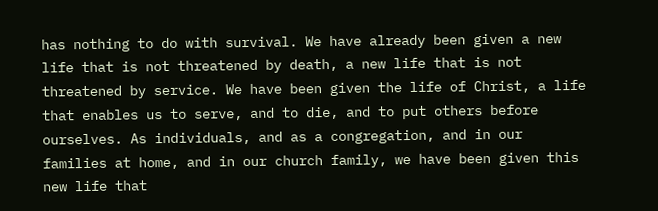has nothing to do with survival. We have already been given a new life that is not threatened by death, a new life that is not threatened by service. We have been given the life of Christ, a life that enables us to serve, and to die, and to put others before ourselves. As individuals, and as a congregation, and in our families at home, and in our church family, we have been given this new life that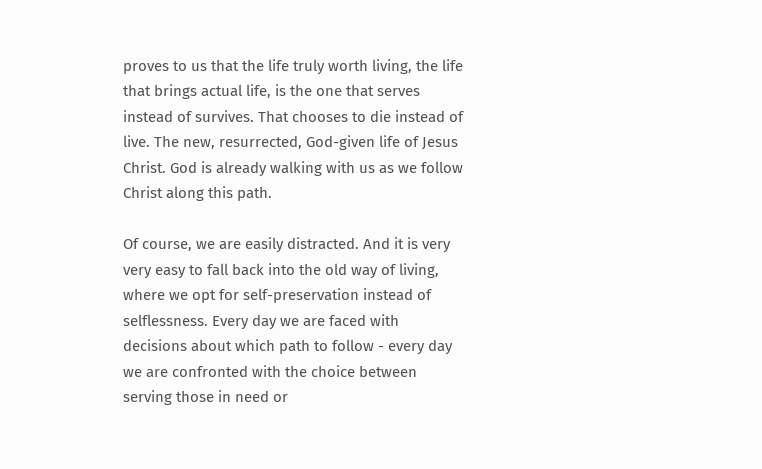proves to us that the life truly worth living, the life that brings actual life, is the one that serves instead of survives. That chooses to die instead of live. The new, resurrected, God-given life of Jesus Christ. God is already walking with us as we follow Christ along this path.

Of course, we are easily distracted. And it is very very easy to fall back into the old way of living, where we opt for self-preservation instead of selflessness. Every day we are faced with decisions about which path to follow - every day we are confronted with the choice between serving those in need or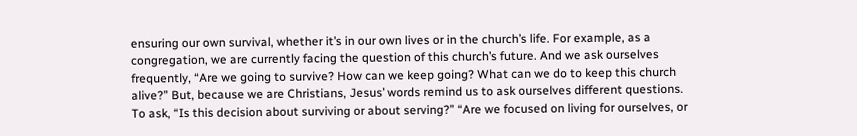ensuring our own survival, whether it’s in our own lives or in the church’s life. For example, as a congregation, we are currently facing the question of this church’s future. And we ask ourselves frequently, “Are we going to survive? How can we keep going? What can we do to keep this church alive?” But, because we are Christians, Jesus’ words remind us to ask ourselves different questions. To ask, “Is this decision about surviving or about serving?” “Are we focused on living for ourselves, or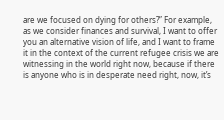are we focused on dying for others?” For example, as we consider finances and survival, I want to offer you an alternative vision of life, and I want to frame it in the context of the current refugee crisis we are witnessing in the world right now, because if there is anyone who is in desperate need right, now, it’s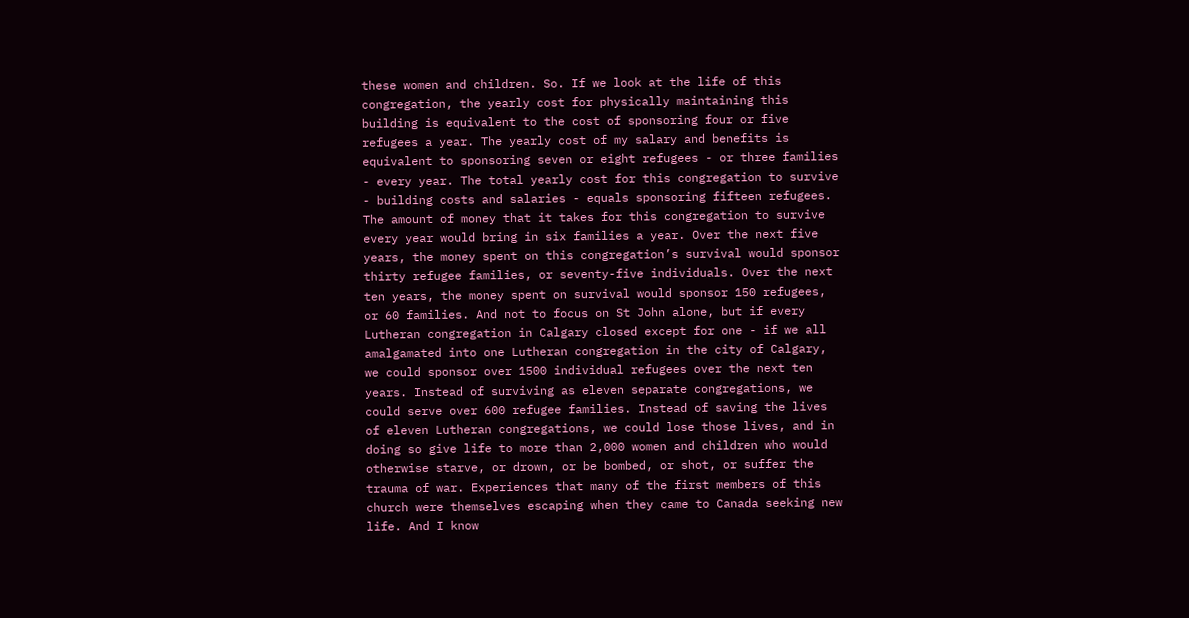these women and children. So. If we look at the life of this congregation, the yearly cost for physically maintaining this building is equivalent to the cost of sponsoring four or five refugees a year. The yearly cost of my salary and benefits is equivalent to sponsoring seven or eight refugees - or three families - every year. The total yearly cost for this congregation to survive - building costs and salaries - equals sponsoring fifteen refugees. The amount of money that it takes for this congregation to survive every year would bring in six families a year. Over the next five years, the money spent on this congregation’s survival would sponsor thirty refugee families, or seventy-five individuals. Over the next ten years, the money spent on survival would sponsor 150 refugees, or 60 families. And not to focus on St John alone, but if every Lutheran congregation in Calgary closed except for one - if we all amalgamated into one Lutheran congregation in the city of Calgary, we could sponsor over 1500 individual refugees over the next ten years. Instead of surviving as eleven separate congregations, we could serve over 600 refugee families. Instead of saving the lives of eleven Lutheran congregations, we could lose those lives, and in doing so give life to more than 2,000 women and children who would otherwise starve, or drown, or be bombed, or shot, or suffer the trauma of war. Experiences that many of the first members of this church were themselves escaping when they came to Canada seeking new life. And I know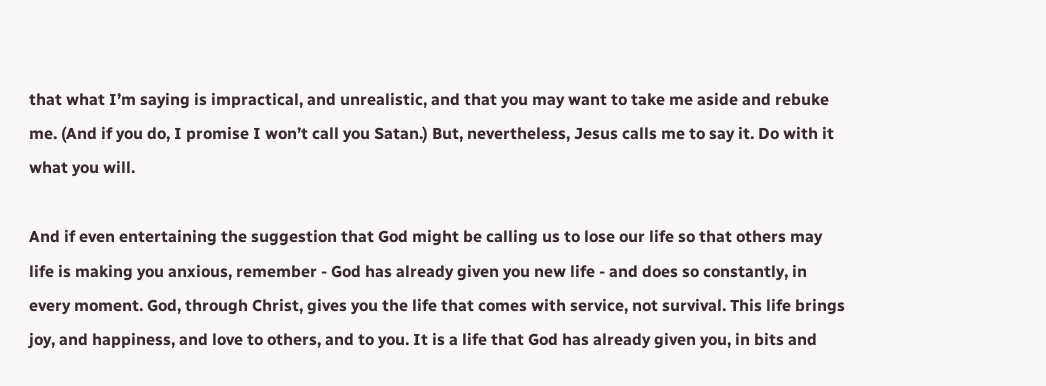that what I’m saying is impractical, and unrealistic, and that you may want to take me aside and rebuke me. (And if you do, I promise I won’t call you Satan.) But, nevertheless, Jesus calls me to say it. Do with it what you will.

And if even entertaining the suggestion that God might be calling us to lose our life so that others may life is making you anxious, remember - God has already given you new life - and does so constantly, in every moment. God, through Christ, gives you the life that comes with service, not survival. This life brings joy, and happiness, and love to others, and to you. It is a life that God has already given you, in bits and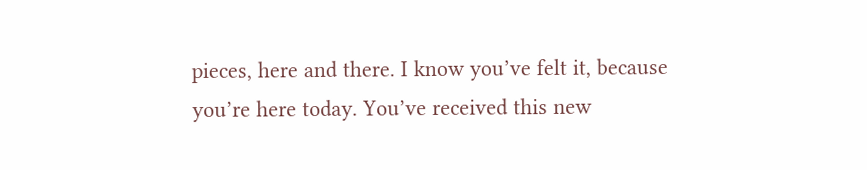pieces, here and there. I know you’ve felt it, because you’re here today. You’ve received this new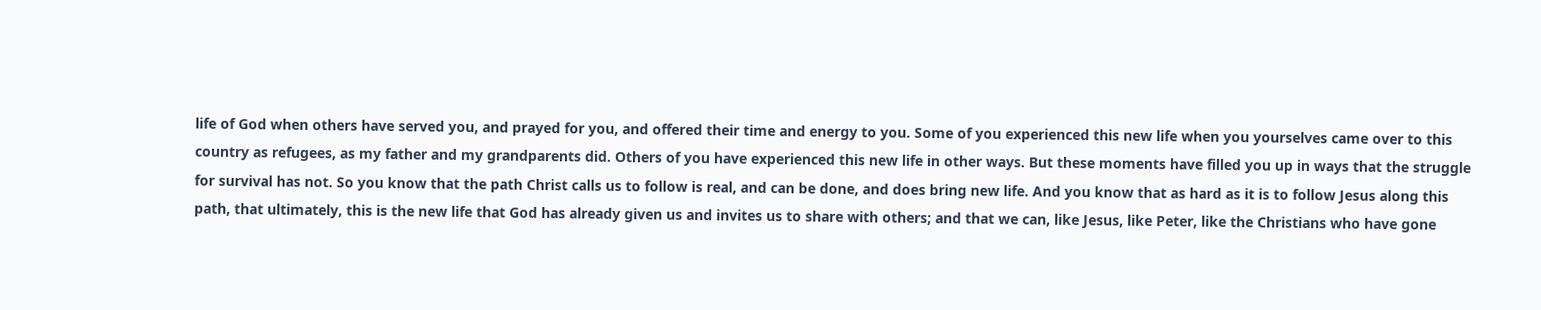life of God when others have served you, and prayed for you, and offered their time and energy to you. Some of you experienced this new life when you yourselves came over to this country as refugees, as my father and my grandparents did. Others of you have experienced this new life in other ways. But these moments have filled you up in ways that the struggle for survival has not. So you know that the path Christ calls us to follow is real, and can be done, and does bring new life. And you know that as hard as it is to follow Jesus along this path, that ultimately, this is the new life that God has already given us and invites us to share with others; and that we can, like Jesus, like Peter, like the Christians who have gone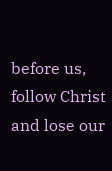before us, follow Christ and lose our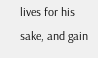lives for his sake, and gain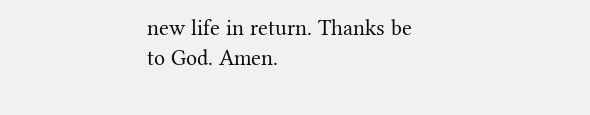new life in return. Thanks be to God. Amen.